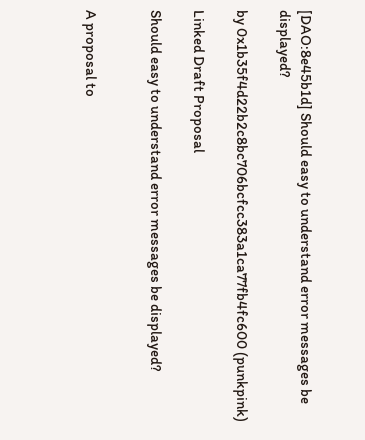[DAO:8e45b1d] Should easy to understand error messages be displayed?

by 0x1b35f4d22b2c8bc706bcfcc383a1ca77fb4fc600 (punkpink)

Linked Draft Proposal

Should easy to understand error messages be displayed?


A proposal to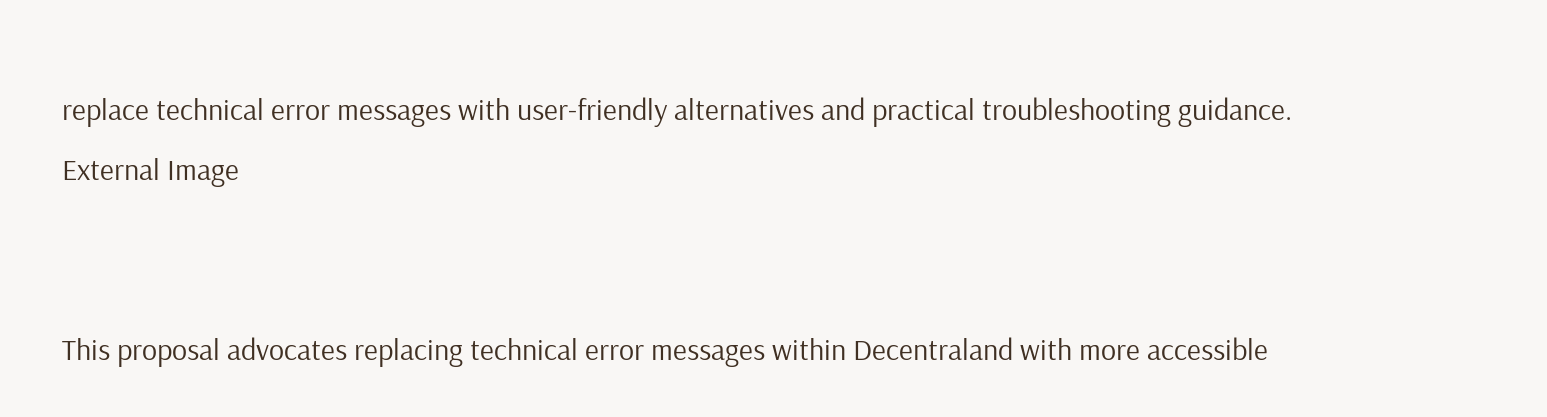replace technical error messages with user-friendly alternatives and practical troubleshooting guidance.
External Image


This proposal advocates replacing technical error messages within Decentraland with more accessible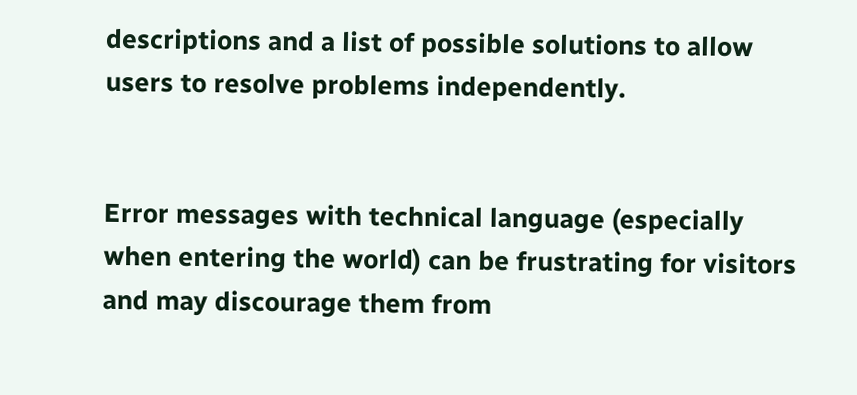descriptions and a list of possible solutions to allow users to resolve problems independently.


Error messages with technical language (especially when entering the world) can be frustrating for visitors and may discourage them from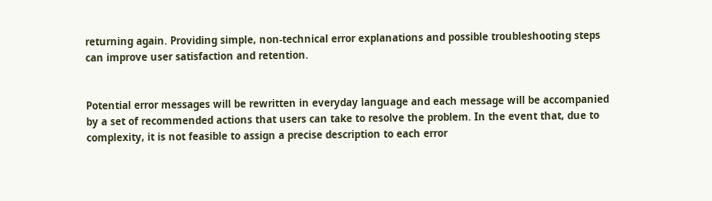returning again. Providing simple, non-technical error explanations and possible troubleshooting steps can improve user satisfaction and retention.


Potential error messages will be rewritten in everyday language and each message will be accompanied by a set of recommended actions that users can take to resolve the problem. In the event that, due to complexity, it is not feasible to assign a precise description to each error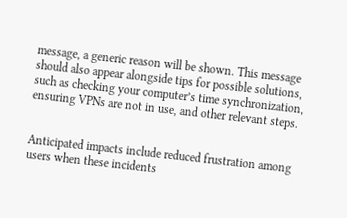message, a generic reason will be shown. This message should also appear alongside tips for possible solutions, such as checking your computer’s time synchronization, ensuring VPNs are not in use, and other relevant steps.


Anticipated impacts include reduced frustration among users when these incidents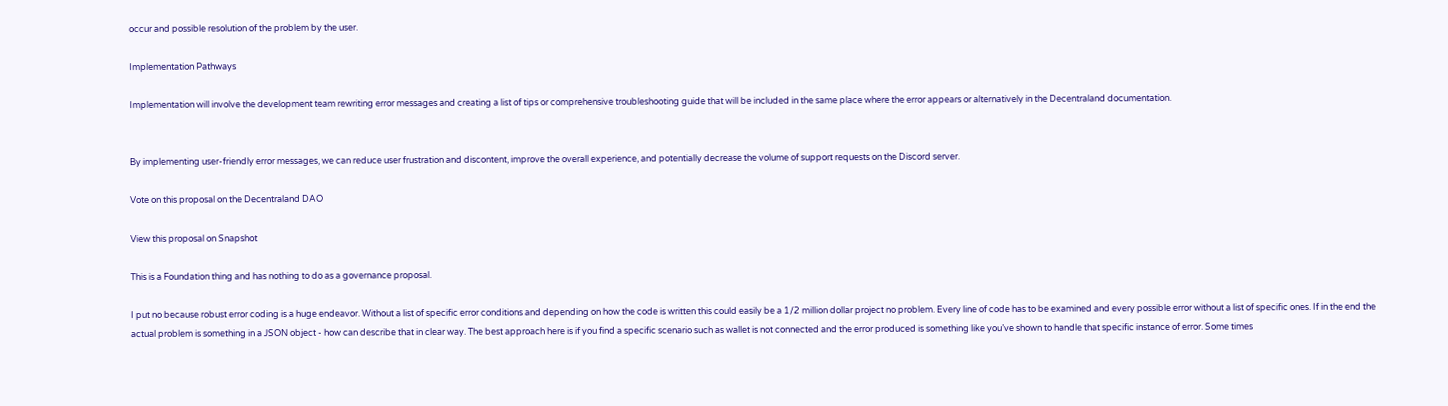occur and possible resolution of the problem by the user.

Implementation Pathways

Implementation will involve the development team rewriting error messages and creating a list of tips or comprehensive troubleshooting guide that will be included in the same place where the error appears or alternatively in the Decentraland documentation.


By implementing user-friendly error messages, we can reduce user frustration and discontent, improve the overall experience, and potentially decrease the volume of support requests on the Discord server.

Vote on this proposal on the Decentraland DAO

View this proposal on Snapshot

This is a Foundation thing and has nothing to do as a governance proposal.

I put no because robust error coding is a huge endeavor. Without a list of specific error conditions and depending on how the code is written this could easily be a 1/2 million dollar project no problem. Every line of code has to be examined and every possible error without a list of specific ones. If in the end the actual problem is something in a JSON object - how can describe that in clear way. The best approach here is if you find a specific scenario such as wallet is not connected and the error produced is something like you’ve shown to handle that specific instance of error. Some times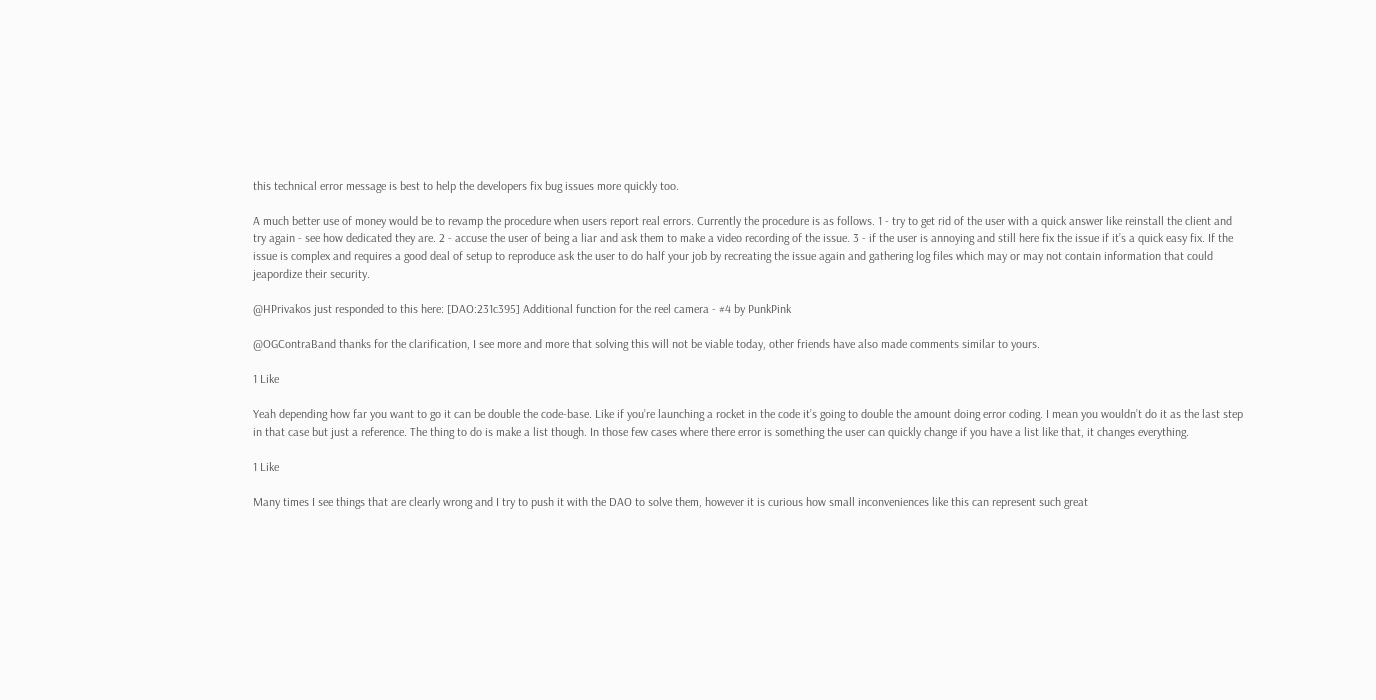this technical error message is best to help the developers fix bug issues more quickly too.

A much better use of money would be to revamp the procedure when users report real errors. Currently the procedure is as follows. 1 - try to get rid of the user with a quick answer like reinstall the client and try again - see how dedicated they are. 2 - accuse the user of being a liar and ask them to make a video recording of the issue. 3 - if the user is annoying and still here fix the issue if it’s a quick easy fix. If the issue is complex and requires a good deal of setup to reproduce ask the user to do half your job by recreating the issue again and gathering log files which may or may not contain information that could jeapordize their security.

@HPrivakos just responded to this here: [DAO:231c395] Additional function for the reel camera - #4 by PunkPink

@OGContraBand thanks for the clarification, I see more and more that solving this will not be viable today, other friends have also made comments similar to yours.

1 Like

Yeah depending how far you want to go it can be double the code-base. Like if you’re launching a rocket in the code it’s going to double the amount doing error coding. I mean you wouldn’t do it as the last step in that case but just a reference. The thing to do is make a list though. In those few cases where there error is something the user can quickly change if you have a list like that, it changes everything.

1 Like

Many times I see things that are clearly wrong and I try to push it with the DAO to solve them, however it is curious how small inconveniences like this can represent such great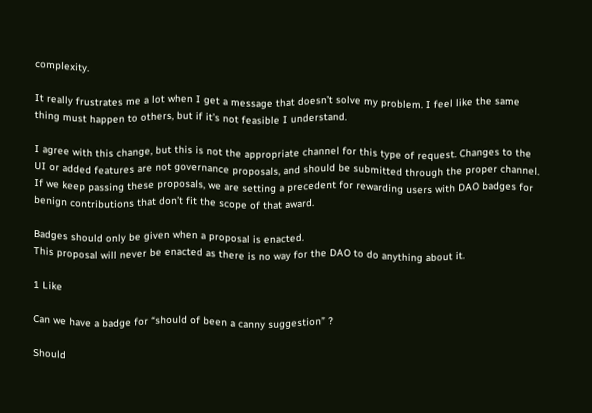complexity.

It really frustrates me a lot when I get a message that doesn’t solve my problem. I feel like the same thing must happen to others, but if it’s not feasible I understand.

I agree with this change, but this is not the appropriate channel for this type of request. Changes to the UI or added features are not governance proposals, and should be submitted through the proper channel. If we keep passing these proposals, we are setting a precedent for rewarding users with DAO badges for benign contributions that don’t fit the scope of that award.

Badges should only be given when a proposal is enacted.
This proposal will never be enacted as there is no way for the DAO to do anything about it.

1 Like

Can we have a badge for “should of been a canny suggestion” ?

Should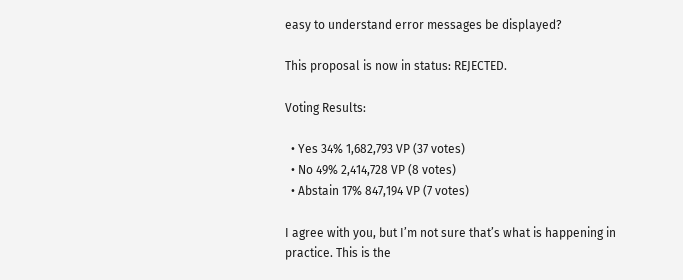easy to understand error messages be displayed?

This proposal is now in status: REJECTED.

Voting Results:

  • Yes 34% 1,682,793 VP (37 votes)
  • No 49% 2,414,728 VP (8 votes)
  • Abstain 17% 847,194 VP (7 votes)

I agree with you, but I’m not sure that’s what is happening in practice. This is the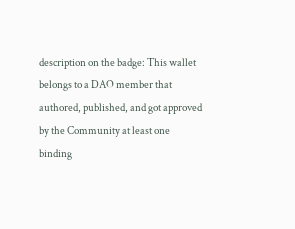description on the badge: This wallet belongs to a DAO member that authored, published, and got approved by the Community at least one binding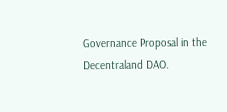Governance Proposal in the Decentraland DAO.